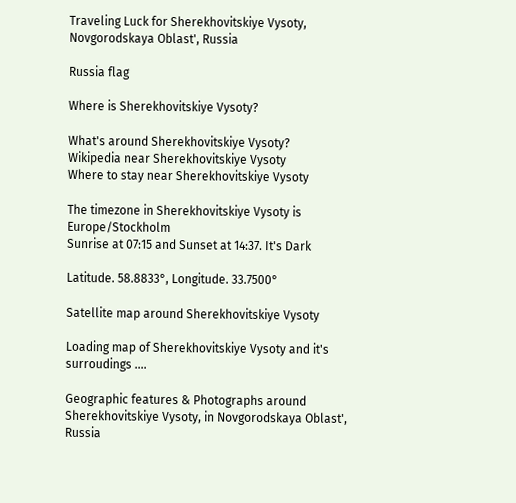Traveling Luck for Sherekhovitskiye Vysoty, Novgorodskaya Oblast', Russia

Russia flag

Where is Sherekhovitskiye Vysoty?

What's around Sherekhovitskiye Vysoty?
Wikipedia near Sherekhovitskiye Vysoty
Where to stay near Sherekhovitskiye Vysoty

The timezone in Sherekhovitskiye Vysoty is Europe/Stockholm
Sunrise at 07:15 and Sunset at 14:37. It's Dark

Latitude. 58.8833°, Longitude. 33.7500°

Satellite map around Sherekhovitskiye Vysoty

Loading map of Sherekhovitskiye Vysoty and it's surroudings ....

Geographic features & Photographs around Sherekhovitskiye Vysoty, in Novgorodskaya Oblast', Russia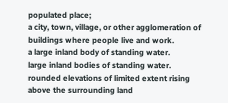populated place;
a city, town, village, or other agglomeration of buildings where people live and work.
a large inland body of standing water.
large inland bodies of standing water.
rounded elevations of limited extent rising above the surrounding land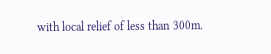with local relief of less than 300m.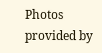Photos provided by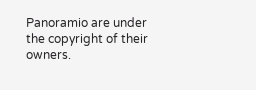Panoramio are under the copyright of their owners.